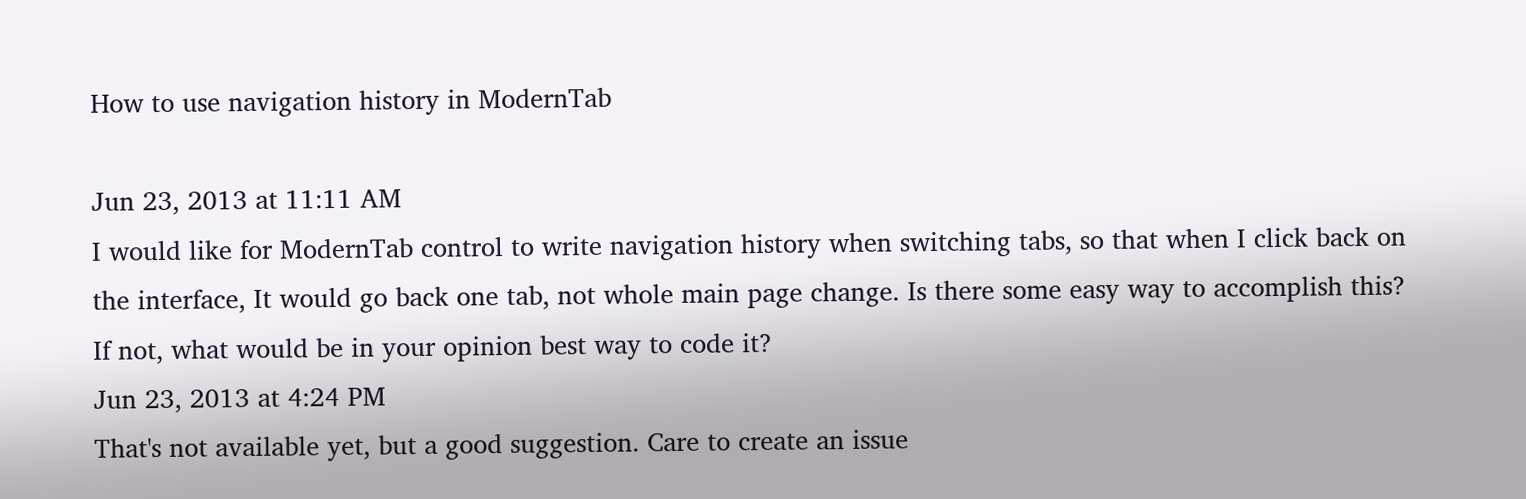How to use navigation history in ModernTab

Jun 23, 2013 at 11:11 AM
I would like for ModernTab control to write navigation history when switching tabs, so that when I click back on the interface, It would go back one tab, not whole main page change. Is there some easy way to accomplish this? If not, what would be in your opinion best way to code it?
Jun 23, 2013 at 4:24 PM
That's not available yet, but a good suggestion. Care to create an issue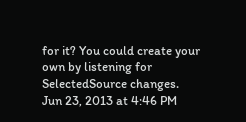for it? You could create your own by listening for SelectedSource changes.
Jun 23, 2013 at 4:46 PM